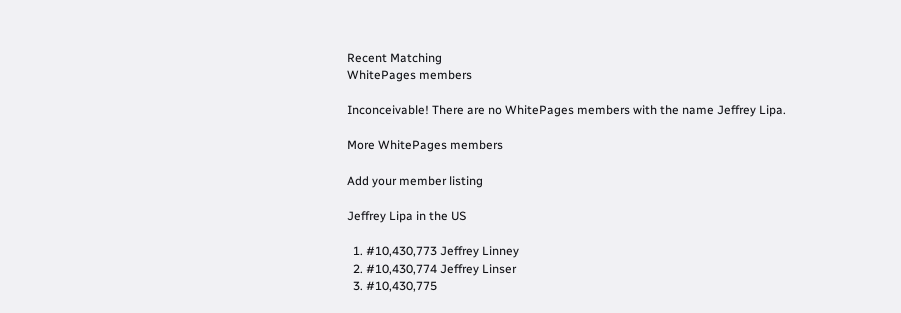Recent Matching
WhitePages members

Inconceivable! There are no WhitePages members with the name Jeffrey Lipa.

More WhitePages members

Add your member listing

Jeffrey Lipa in the US

  1. #10,430,773 Jeffrey Linney
  2. #10,430,774 Jeffrey Linser
  3. #10,430,775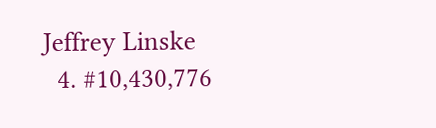Jeffrey Linske
  4. #10,430,776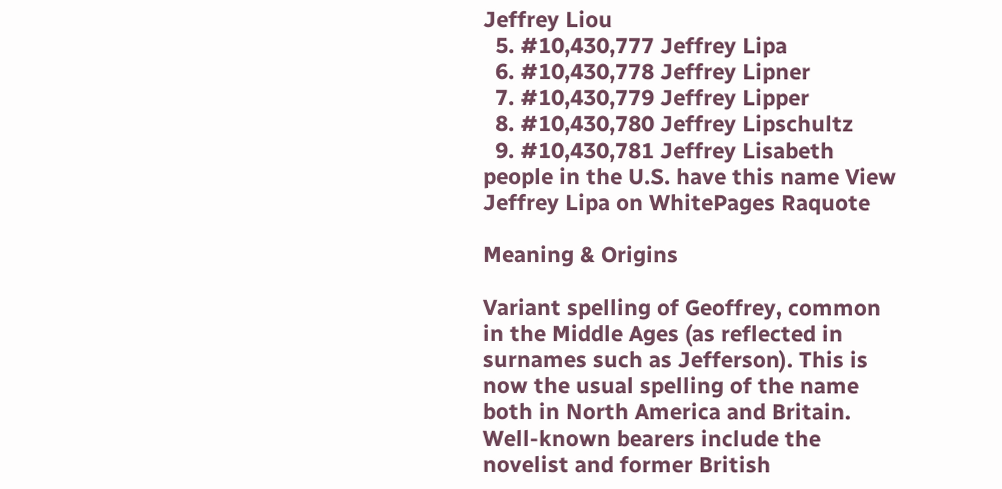Jeffrey Liou
  5. #10,430,777 Jeffrey Lipa
  6. #10,430,778 Jeffrey Lipner
  7. #10,430,779 Jeffrey Lipper
  8. #10,430,780 Jeffrey Lipschultz
  9. #10,430,781 Jeffrey Lisabeth
people in the U.S. have this name View Jeffrey Lipa on WhitePages Raquote

Meaning & Origins

Variant spelling of Geoffrey, common in the Middle Ages (as reflected in surnames such as Jefferson). This is now the usual spelling of the name both in North America and Britain. Well-known bearers include the novelist and former British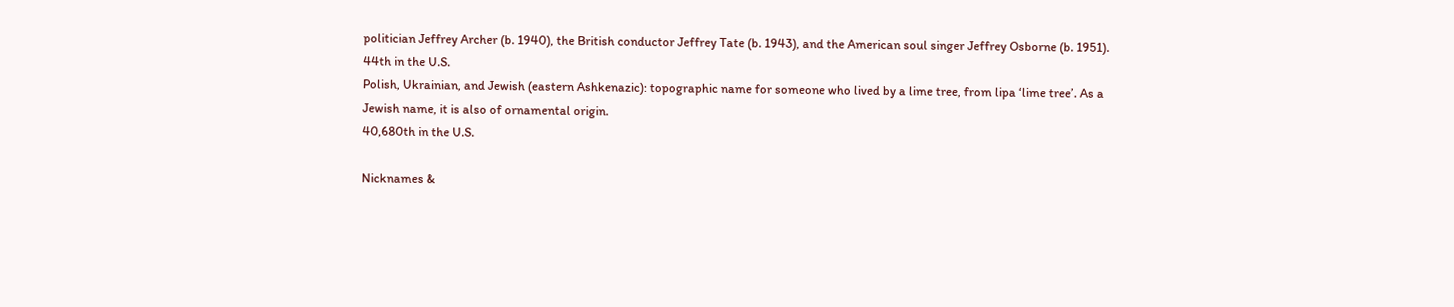politician Jeffrey Archer (b. 1940), the British conductor Jeffrey Tate (b. 1943), and the American soul singer Jeffrey Osborne (b. 1951).
44th in the U.S.
Polish, Ukrainian, and Jewish (eastern Ashkenazic): topographic name for someone who lived by a lime tree, from lipa ‘lime tree’. As a Jewish name, it is also of ornamental origin.
40,680th in the U.S.

Nicknames &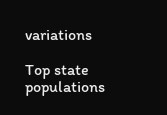variations

Top state populations